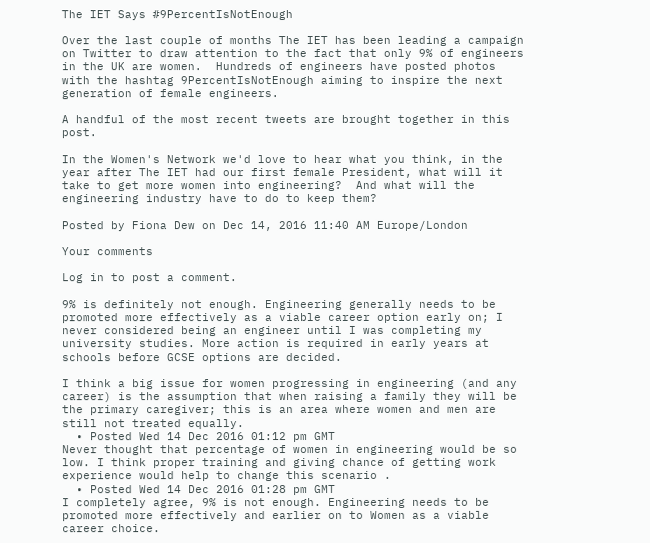The IET Says #9PercentIsNotEnough

Over the last couple of months The IET has been leading a campaign on Twitter to draw attention to the fact that only 9% of engineers in the UK are women.  Hundreds of engineers have posted photos with the hashtag 9PercentIsNotEnough aiming to inspire the next generation of female engineers.

A handful of the most recent tweets are brought together in this post.

In the Women's Network we'd love to hear what you think, in the year after The IET had our first female President, what will it take to get more women into engineering?  And what will the engineering industry have to do to keep them?

Posted by Fiona Dew on Dec 14, 2016 11:40 AM Europe/London

Your comments

Log in to post a comment.

9% is definitely not enough. Engineering generally needs to be promoted more effectively as a viable career option early on; I never considered being an engineer until I was completing my university studies. More action is required in early years at schools before GCSE options are decided.

I think a big issue for women progressing in engineering (and any career) is the assumption that when raising a family they will be the primary caregiver; this is an area where women and men are still not treated equally.
  • Posted Wed 14 Dec 2016 01:12 pm GMT
Never thought that percentage of women in engineering would be so low. I think proper training and giving chance of getting work experience would help to change this scenario .
  • Posted Wed 14 Dec 2016 01:28 pm GMT
I completely agree, 9% is not enough. Engineering needs to be promoted more effectively and earlier on to Women as a viable career choice.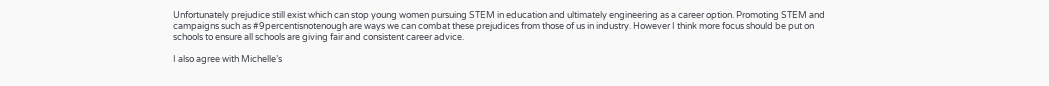Unfortunately prejudice still exist which can stop young women pursuing STEM in education and ultimately engineering as a career option. Promoting STEM and campaigns such as #9percentisnotenough are ways we can combat these prejudices from those of us in industry. However I think more focus should be put on schools to ensure all schools are giving fair and consistent career advice.

I also agree with Michelle’s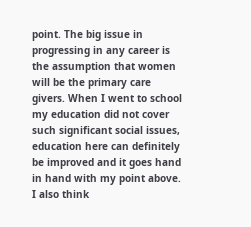point. The big issue in progressing in any career is the assumption that women will be the primary care givers. When I went to school my education did not cover such significant social issues, education here can definitely be improved and it goes hand in hand with my point above.
I also think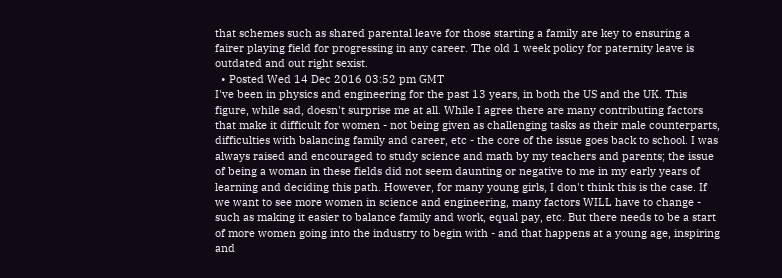that schemes such as shared parental leave for those starting a family are key to ensuring a fairer playing field for progressing in any career. The old 1 week policy for paternity leave is outdated and out right sexist.
  • Posted Wed 14 Dec 2016 03:52 pm GMT
I've been in physics and engineering for the past 13 years, in both the US and the UK. This figure, while sad, doesn't surprise me at all. While I agree there are many contributing factors that make it difficult for women - not being given as challenging tasks as their male counterparts, difficulties with balancing family and career, etc - the core of the issue goes back to school. I was always raised and encouraged to study science and math by my teachers and parents; the issue of being a woman in these fields did not seem daunting or negative to me in my early years of learning and deciding this path. However, for many young girls, I don't think this is the case. If we want to see more women in science and engineering, many factors WILL have to change - such as making it easier to balance family and work, equal pay, etc. But there needs to be a start of more women going into the industry to begin with - and that happens at a young age, inspiring and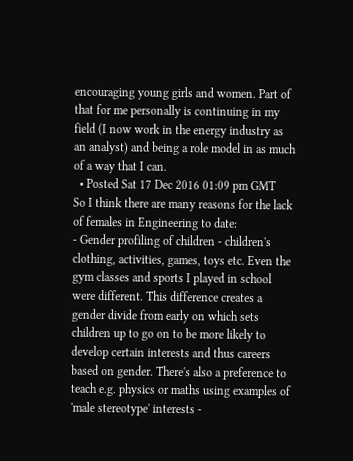encouraging young girls and women. Part of that for me personally is continuing in my field (I now work in the energy industry as an analyst) and being a role model in as much of a way that I can.
  • Posted Sat 17 Dec 2016 01:09 pm GMT
So I think there are many reasons for the lack of females in Engineering to date:
- Gender profiling of children - children's clothing, activities, games, toys etc. Even the gym classes and sports I played in school were different. This difference creates a gender divide from early on which sets children up to go on to be more likely to develop certain interests and thus careers based on gender. There's also a preference to teach e.g. physics or maths using examples of 'male stereotype' interests -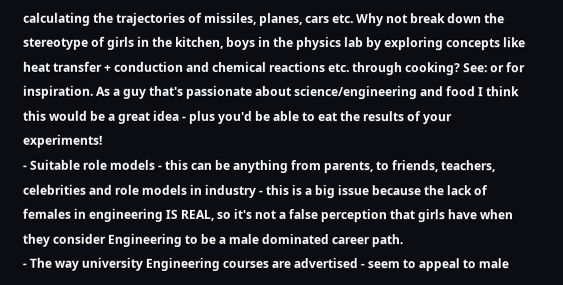calculating the trajectories of missiles, planes, cars etc. Why not break down the stereotype of girls in the kitchen, boys in the physics lab by exploring concepts like heat transfer + conduction and chemical reactions etc. through cooking? See: or for inspiration. As a guy that's passionate about science/engineering and food I think this would be a great idea - plus you'd be able to eat the results of your experiments!
- Suitable role models - this can be anything from parents, to friends, teachers, celebrities and role models in industry - this is a big issue because the lack of females in engineering IS REAL, so it's not a false perception that girls have when they consider Engineering to be a male dominated career path.
- The way university Engineering courses are advertised - seem to appeal to male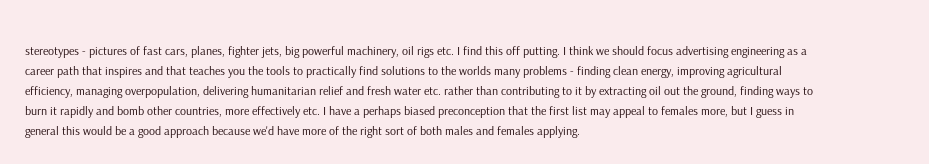stereotypes - pictures of fast cars, planes, fighter jets, big powerful machinery, oil rigs etc. I find this off putting. I think we should focus advertising engineering as a career path that inspires and that teaches you the tools to practically find solutions to the worlds many problems - finding clean energy, improving agricultural efficiency, managing overpopulation, delivering humanitarian relief and fresh water etc. rather than contributing to it by extracting oil out the ground, finding ways to burn it rapidly and bomb other countries, more effectively etc. I have a perhaps biased preconception that the first list may appeal to females more, but I guess in general this would be a good approach because we'd have more of the right sort of both males and females applying.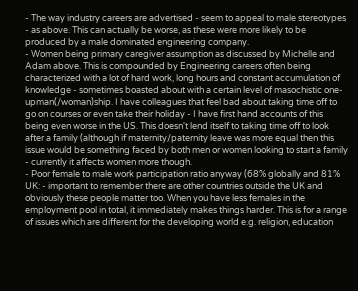- The way industry careers are advertised - seem to appeal to male stereotypes - as above. This can actually be worse, as these were more likely to be produced by a male dominated engineering company.
- Women being primary caregiver assumption as discussed by Michelle and Adam above. This is compounded by Engineering careers often being characterized with a lot of hard work, long hours and constant accumulation of knowledge - sometimes boasted about with a certain level of masochistic one-upman(/woman)ship. I have colleagues that feel bad about taking time off to go on courses or even take their holiday - I have first hand accounts of this being even worse in the US. This doesn't lend itself to taking time off to look after a family (although if maternity/paternity leave was more equal then this issue would be something faced by both men or women looking to start a family - currently it affects women more though.
- Poor female to male work participation ratio anyway (68% globally and 81% UK: - important to remember there are other countries outside the UK and obviously these people matter too. When you have less females in the employment pool in total, it immediately makes things harder. This is for a range of issues which are different for the developing world e.g. religion, education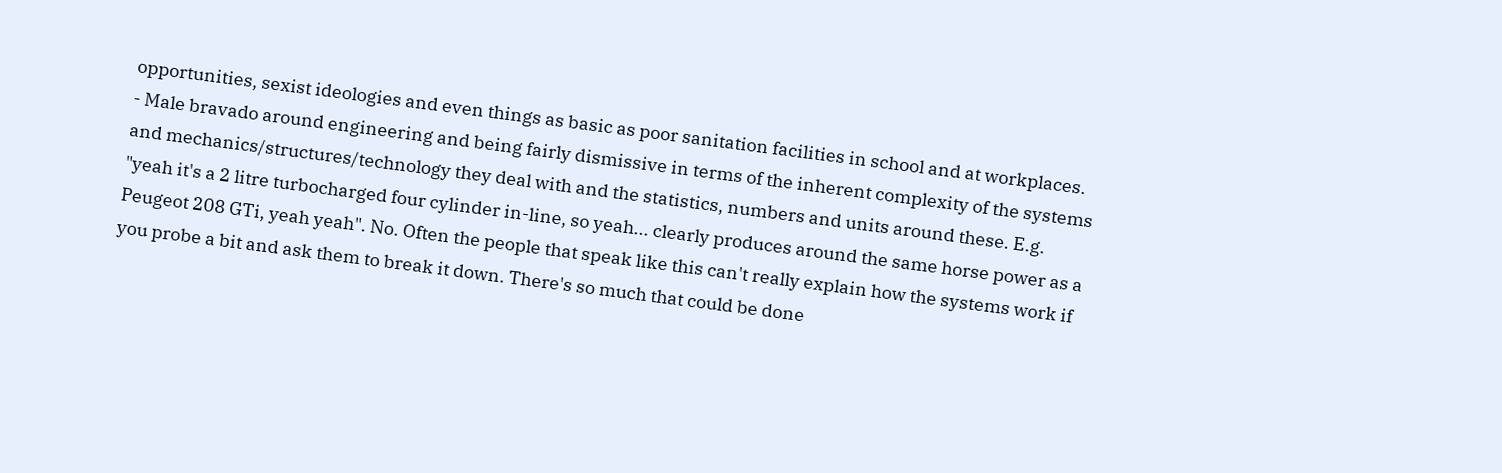opportunities, sexist ideologies and even things as basic as poor sanitation facilities in school and at workplaces.
- Male bravado around engineering and being fairly dismissive in terms of the inherent complexity of the systems and mechanics/structures/technology they deal with and the statistics, numbers and units around these. E.g. "yeah it's a 2 litre turbocharged four cylinder in-line, so yeah... clearly produces around the same horse power as a Peugeot 208 GTi, yeah yeah". No. Often the people that speak like this can't really explain how the systems work if you probe a bit and ask them to break it down. There's so much that could be done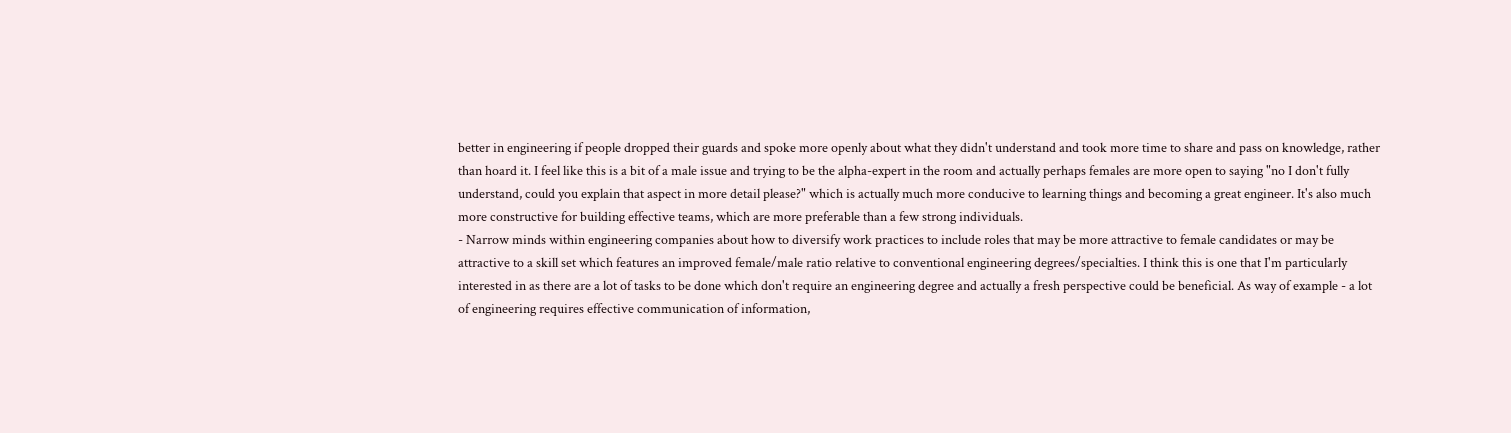better in engineering if people dropped their guards and spoke more openly about what they didn't understand and took more time to share and pass on knowledge, rather than hoard it. I feel like this is a bit of a male issue and trying to be the alpha-expert in the room and actually perhaps females are more open to saying "no I don't fully understand, could you explain that aspect in more detail please?" which is actually much more conducive to learning things and becoming a great engineer. It's also much more constructive for building effective teams, which are more preferable than a few strong individuals.
- Narrow minds within engineering companies about how to diversify work practices to include roles that may be more attractive to female candidates or may be attractive to a skill set which features an improved female/male ratio relative to conventional engineering degrees/specialties. I think this is one that I'm particularly interested in as there are a lot of tasks to be done which don't require an engineering degree and actually a fresh perspective could be beneficial. As way of example - a lot of engineering requires effective communication of information,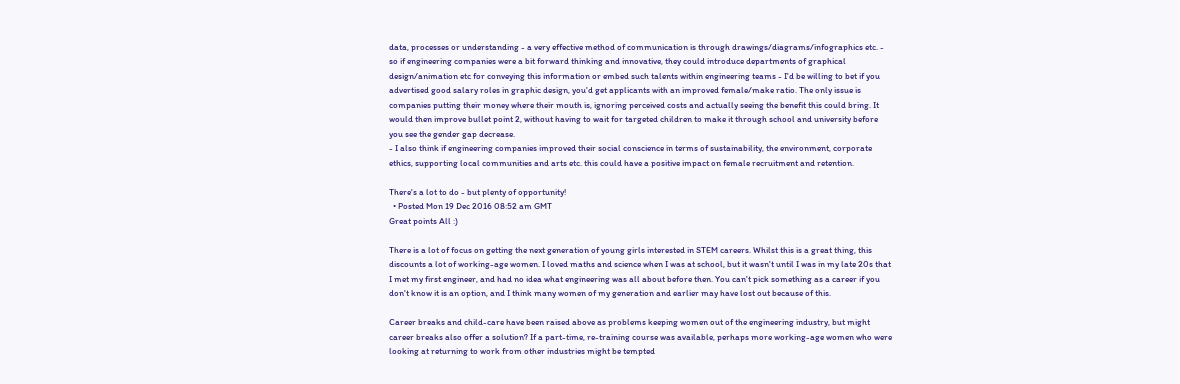data, processes or understanding - a very effective method of communication is through drawings/diagrams/infographics etc. - so if engineering companies were a bit forward thinking and innovative, they could introduce departments of graphical design/animation etc for conveying this information or embed such talents within engineering teams - I'd be willing to bet if you advertised good salary roles in graphic design, you'd get applicants with an improved female/make ratio. The only issue is companies putting their money where their mouth is, ignoring perceived costs and actually seeing the benefit this could bring. It would then improve bullet point 2, without having to wait for targeted children to make it through school and university before you see the gender gap decrease.
- I also think if engineering companies improved their social conscience in terms of sustainability, the environment, corporate ethics, supporting local communities and arts etc. this could have a positive impact on female recruitment and retention.

There's a lot to do - but plenty of opportunity!
  • Posted Mon 19 Dec 2016 08:52 am GMT
Great points All :)

There is a lot of focus on getting the next generation of young girls interested in STEM careers. Whilst this is a great thing, this discounts a lot of working-age women. I loved maths and science when I was at school, but it wasn't until I was in my late 20s that I met my first engineer, and had no idea what engineering was all about before then. You can't pick something as a career if you don't know it is an option, and I think many women of my generation and earlier may have lost out because of this.

Career breaks and child-care have been raised above as problems keeping women out of the engineering industry, but might career breaks also offer a solution? If a part-time, re-training course was available, perhaps more working-age women who were looking at returning to work from other industries might be tempted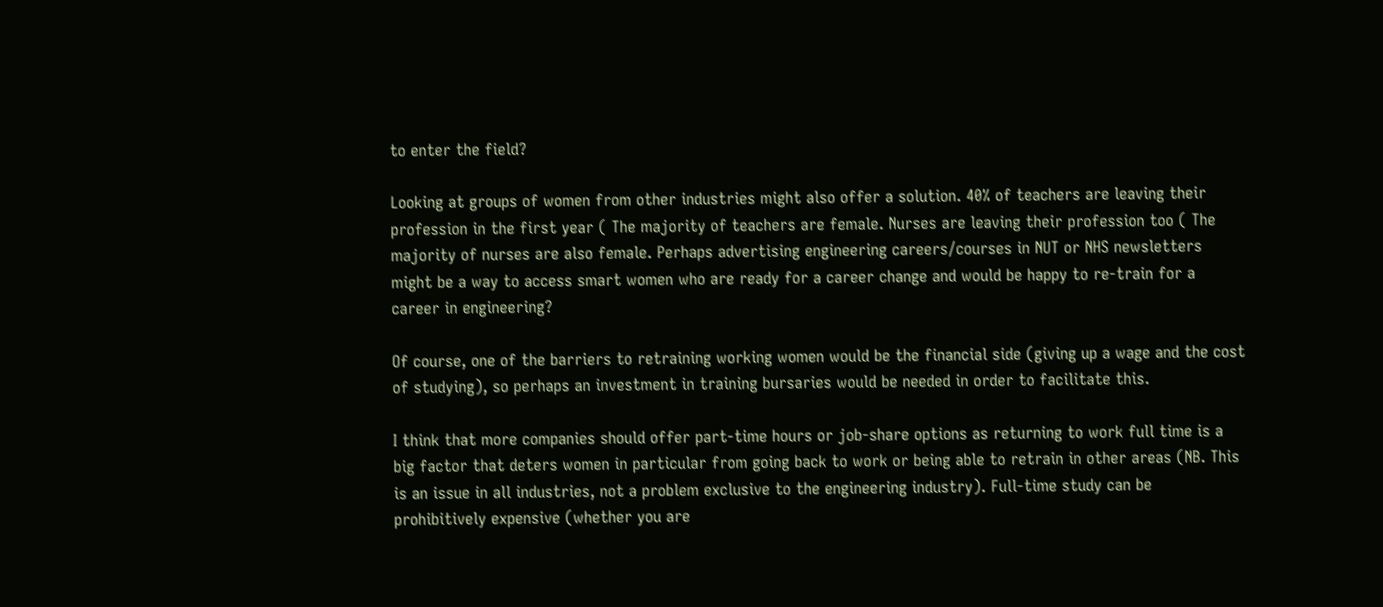to enter the field?

Looking at groups of women from other industries might also offer a solution. 40% of teachers are leaving their profession in the first year ( The majority of teachers are female. Nurses are leaving their profession too ( The majority of nurses are also female. Perhaps advertising engineering careers/courses in NUT or NHS newsletters might be a way to access smart women who are ready for a career change and would be happy to re-train for a career in engineering?

Of course, one of the barriers to retraining working women would be the financial side (giving up a wage and the cost of studying), so perhaps an investment in training bursaries would be needed in order to facilitate this.

I think that more companies should offer part-time hours or job-share options as returning to work full time is a big factor that deters women in particular from going back to work or being able to retrain in other areas (NB. This is an issue in all industries, not a problem exclusive to the engineering industry). Full-time study can be prohibitively expensive (whether you are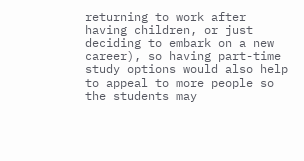returning to work after having children, or just deciding to embark on a new career), so having part-time study options would also help to appeal to more people so the students may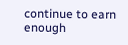continue to earn enough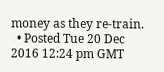money as they re-train.
  • Posted Tue 20 Dec 2016 12:24 pm GMT